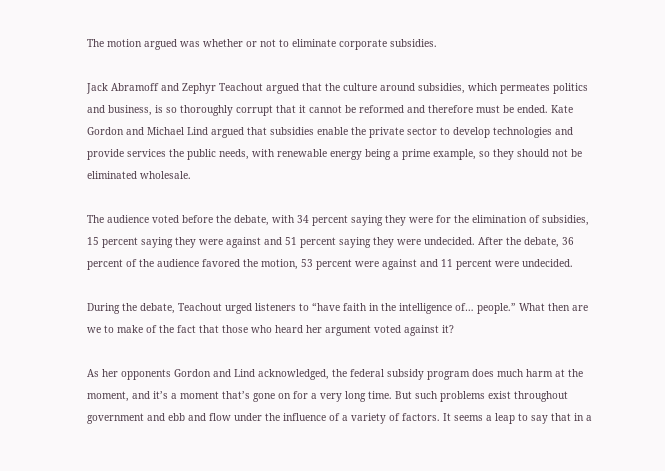The motion argued was whether or not to eliminate corporate subsidies.

Jack Abramoff and Zephyr Teachout argued that the culture around subsidies, which permeates politics and business, is so thoroughly corrupt that it cannot be reformed and therefore must be ended. Kate Gordon and Michael Lind argued that subsidies enable the private sector to develop technologies and provide services the public needs, with renewable energy being a prime example, so they should not be eliminated wholesale.

The audience voted before the debate, with 34 percent saying they were for the elimination of subsidies, 15 percent saying they were against and 51 percent saying they were undecided. After the debate, 36 percent of the audience favored the motion, 53 percent were against and 11 percent were undecided.

During the debate, Teachout urged listeners to “have faith in the intelligence of… people.” What then are we to make of the fact that those who heard her argument voted against it?

As her opponents Gordon and Lind acknowledged, the federal subsidy program does much harm at the moment, and it’s a moment that’s gone on for a very long time. But such problems exist throughout government and ebb and flow under the influence of a variety of factors. It seems a leap to say that in a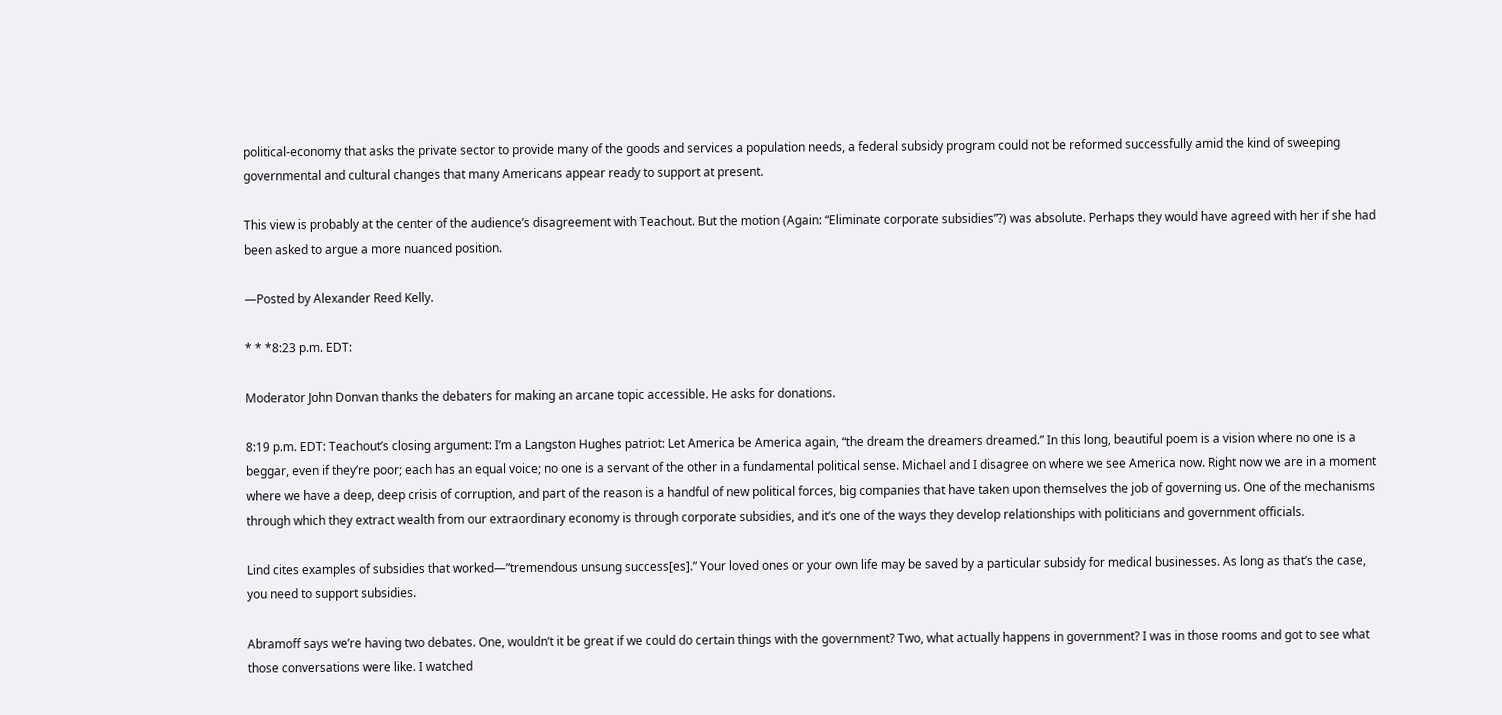political-economy that asks the private sector to provide many of the goods and services a population needs, a federal subsidy program could not be reformed successfully amid the kind of sweeping governmental and cultural changes that many Americans appear ready to support at present.

This view is probably at the center of the audience’s disagreement with Teachout. But the motion (Again: “Eliminate corporate subsidies”?) was absolute. Perhaps they would have agreed with her if she had been asked to argue a more nuanced position.

—Posted by Alexander Reed Kelly.

* * *8:23 p.m. EDT:

Moderator John Donvan thanks the debaters for making an arcane topic accessible. He asks for donations.

8:19 p.m. EDT: Teachout’s closing argument: I’m a Langston Hughes patriot: Let America be America again, “the dream the dreamers dreamed.” In this long, beautiful poem is a vision where no one is a beggar, even if they’re poor; each has an equal voice; no one is a servant of the other in a fundamental political sense. Michael and I disagree on where we see America now. Right now we are in a moment where we have a deep, deep crisis of corruption, and part of the reason is a handful of new political forces, big companies that have taken upon themselves the job of governing us. One of the mechanisms through which they extract wealth from our extraordinary economy is through corporate subsidies, and it’s one of the ways they develop relationships with politicians and government officials.

Lind cites examples of subsidies that worked—”tremendous unsung success[es].” Your loved ones or your own life may be saved by a particular subsidy for medical businesses. As long as that’s the case, you need to support subsidies.

Abramoff says we’re having two debates. One, wouldn’t it be great if we could do certain things with the government? Two, what actually happens in government? I was in those rooms and got to see what those conversations were like. I watched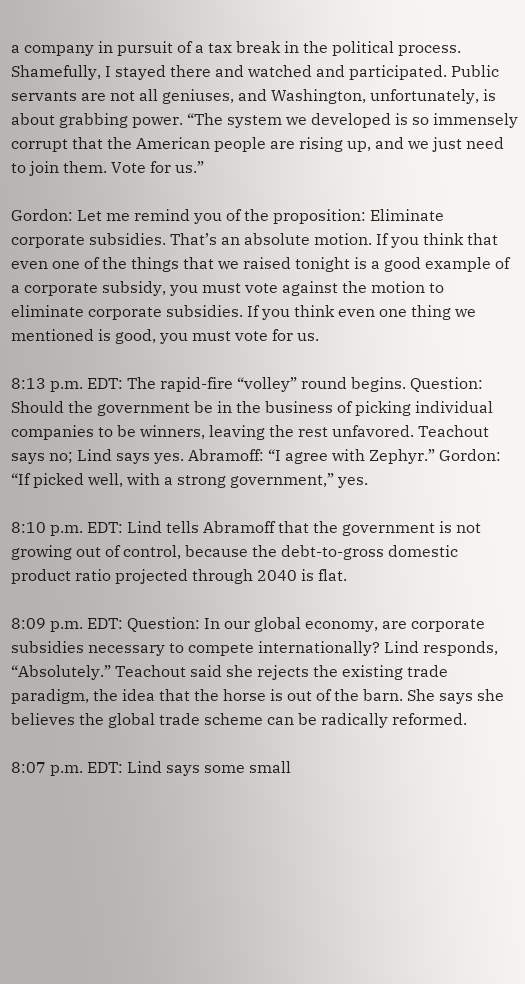a company in pursuit of a tax break in the political process. Shamefully, I stayed there and watched and participated. Public servants are not all geniuses, and Washington, unfortunately, is about grabbing power. “The system we developed is so immensely corrupt that the American people are rising up, and we just need to join them. Vote for us.”

Gordon: Let me remind you of the proposition: Eliminate corporate subsidies. That’s an absolute motion. If you think that even one of the things that we raised tonight is a good example of a corporate subsidy, you must vote against the motion to eliminate corporate subsidies. If you think even one thing we mentioned is good, you must vote for us.

8:13 p.m. EDT: The rapid-fire “volley” round begins. Question: Should the government be in the business of picking individual companies to be winners, leaving the rest unfavored. Teachout says no; Lind says yes. Abramoff: “I agree with Zephyr.” Gordon: “If picked well, with a strong government,” yes.

8:10 p.m. EDT: Lind tells Abramoff that the government is not growing out of control, because the debt-to-gross domestic product ratio projected through 2040 is flat.

8:09 p.m. EDT: Question: In our global economy, are corporate subsidies necessary to compete internationally? Lind responds, “Absolutely.” Teachout said she rejects the existing trade paradigm, the idea that the horse is out of the barn. She says she believes the global trade scheme can be radically reformed.

8:07 p.m. EDT: Lind says some small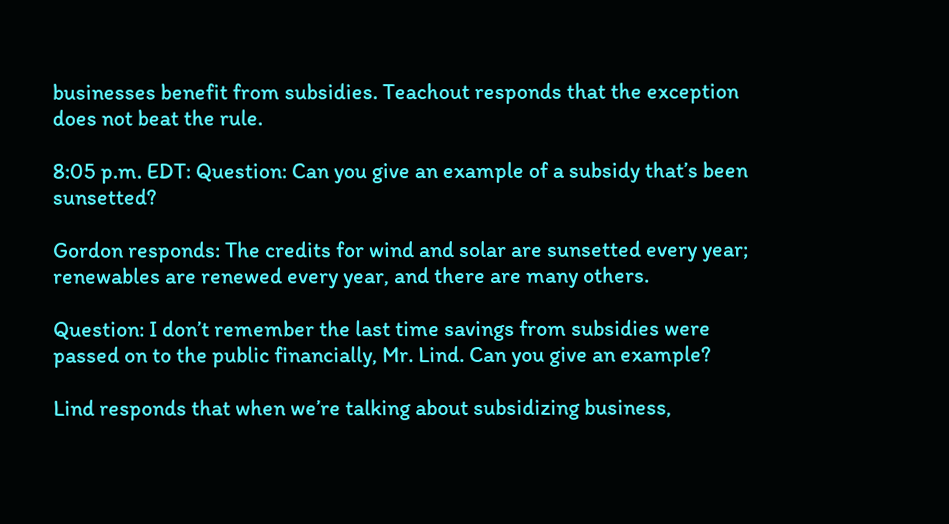businesses benefit from subsidies. Teachout responds that the exception does not beat the rule.

8:05 p.m. EDT: Question: Can you give an example of a subsidy that’s been sunsetted?

Gordon responds: The credits for wind and solar are sunsetted every year; renewables are renewed every year, and there are many others.

Question: I don’t remember the last time savings from subsidies were passed on to the public financially, Mr. Lind. Can you give an example?

Lind responds that when we’re talking about subsidizing business,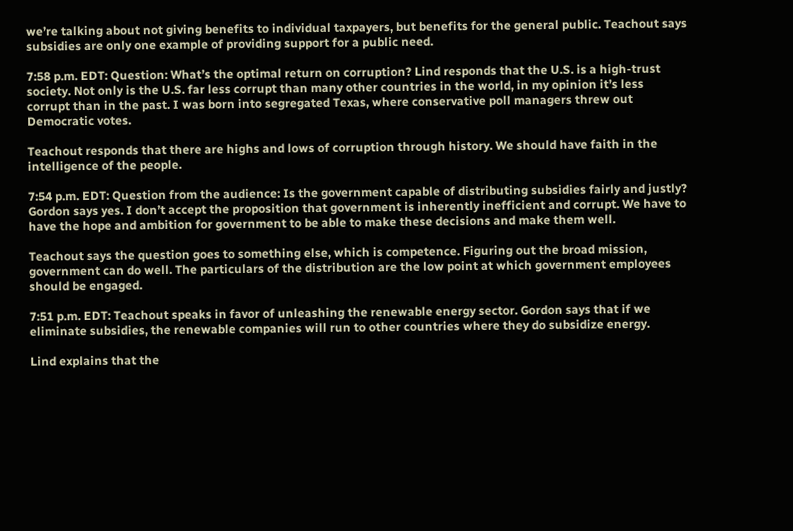we’re talking about not giving benefits to individual taxpayers, but benefits for the general public. Teachout says subsidies are only one example of providing support for a public need.

7:58 p.m. EDT: Question: What’s the optimal return on corruption? Lind responds that the U.S. is a high-trust society. Not only is the U.S. far less corrupt than many other countries in the world, in my opinion it’s less corrupt than in the past. I was born into segregated Texas, where conservative poll managers threw out Democratic votes.

Teachout responds that there are highs and lows of corruption through history. We should have faith in the intelligence of the people.

7:54 p.m. EDT: Question from the audience: Is the government capable of distributing subsidies fairly and justly? Gordon says yes. I don’t accept the proposition that government is inherently inefficient and corrupt. We have to have the hope and ambition for government to be able to make these decisions and make them well.

Teachout says the question goes to something else, which is competence. Figuring out the broad mission, government can do well. The particulars of the distribution are the low point at which government employees should be engaged.

7:51 p.m. EDT: Teachout speaks in favor of unleashing the renewable energy sector. Gordon says that if we eliminate subsidies, the renewable companies will run to other countries where they do subsidize energy.

Lind explains that the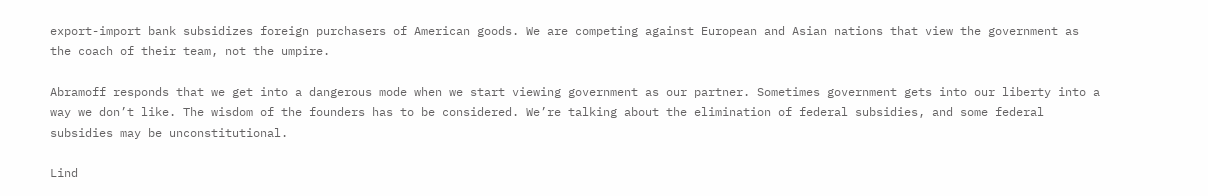export-import bank subsidizes foreign purchasers of American goods. We are competing against European and Asian nations that view the government as the coach of their team, not the umpire.

Abramoff responds that we get into a dangerous mode when we start viewing government as our partner. Sometimes government gets into our liberty into a way we don’t like. The wisdom of the founders has to be considered. We’re talking about the elimination of federal subsidies, and some federal subsidies may be unconstitutional.

Lind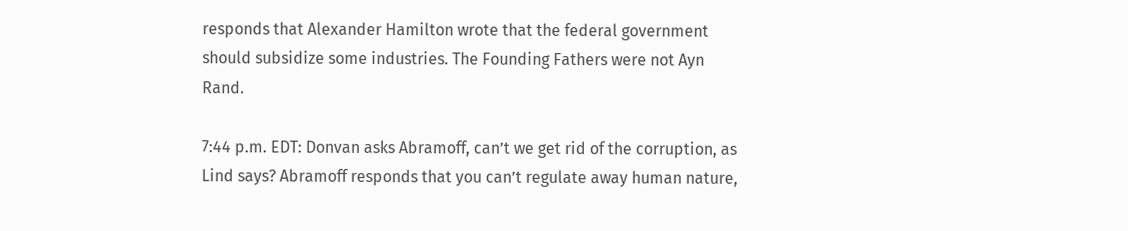responds that Alexander Hamilton wrote that the federal government should subsidize some industries. The Founding Fathers were not Ayn Rand.

7:44 p.m. EDT: Donvan asks Abramoff, can’t we get rid of the corruption, as Lind says? Abramoff responds that you can’t regulate away human nature,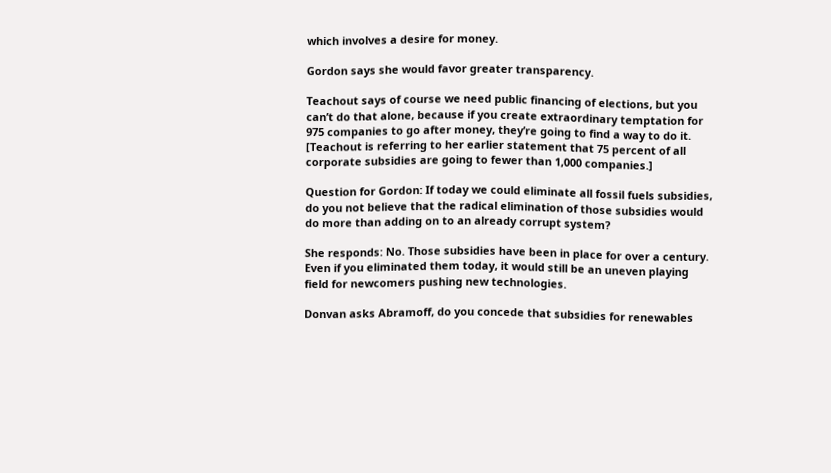which involves a desire for money.

Gordon says she would favor greater transparency.

Teachout says of course we need public financing of elections, but you can’t do that alone, because if you create extraordinary temptation for 975 companies to go after money, they’re going to find a way to do it. [Teachout is referring to her earlier statement that 75 percent of all corporate subsidies are going to fewer than 1,000 companies.]

Question for Gordon: If today we could eliminate all fossil fuels subsidies, do you not believe that the radical elimination of those subsidies would do more than adding on to an already corrupt system?

She responds: No. Those subsidies have been in place for over a century. Even if you eliminated them today, it would still be an uneven playing field for newcomers pushing new technologies.

Donvan asks Abramoff, do you concede that subsidies for renewables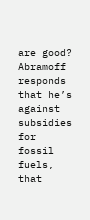are good? Abramoff responds that he’s against subsidies for fossil fuels, that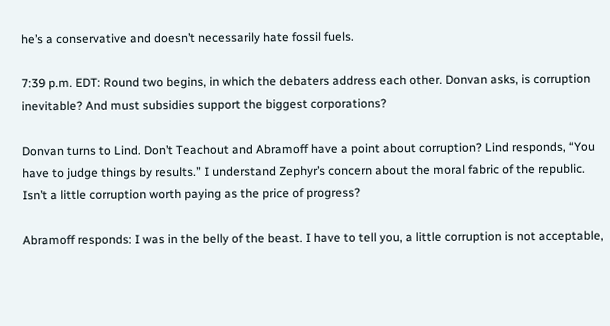he’s a conservative and doesn’t necessarily hate fossil fuels.

7:39 p.m. EDT: Round two begins, in which the debaters address each other. Donvan asks, is corruption inevitable? And must subsidies support the biggest corporations?

Donvan turns to Lind. Don’t Teachout and Abramoff have a point about corruption? Lind responds, “You have to judge things by results.” I understand Zephyr’s concern about the moral fabric of the republic. Isn’t a little corruption worth paying as the price of progress?

Abramoff responds: I was in the belly of the beast. I have to tell you, a little corruption is not acceptable,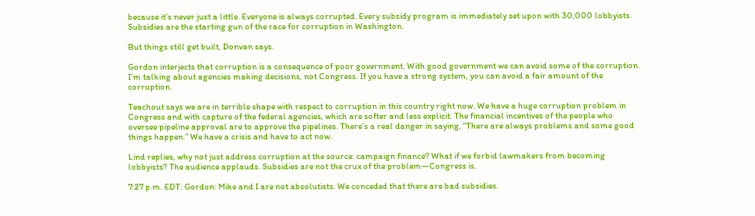because it’s never just a little. Everyone is always corrupted. Every subsidy program is immediately set upon with 30,000 lobbyists. Subsidies are the starting gun of the race for corruption in Washington.

But things still get built, Donvan says.

Gordon interjects that corruption is a consequence of poor government. With good government we can avoid some of the corruption. I’m talking about agencies making decisions, not Congress. If you have a strong system, you can avoid a fair amount of the corruption.

Teachout says we are in terrible shape with respect to corruption in this country right now. We have a huge corruption problem in Congress and with capture of the federal agencies, which are softer and less explicit. The financial incentives of the people who oversee pipeline approval are to approve the pipelines. There’s a real danger in saying, “There are always problems and some good things happen.” We have a crisis and have to act now.

Lind replies, why not just address corruption at the source: campaign finance? What if we forbid lawmakers from becoming lobbyists? The audience applauds. Subsidies are not the crux of the problem—Congress is.

7:27 p.m. EDT: Gordon: Mike and I are not absolutists. We conceded that there are bad subsidies.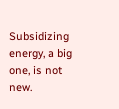Subsidizing energy, a big one, is not new.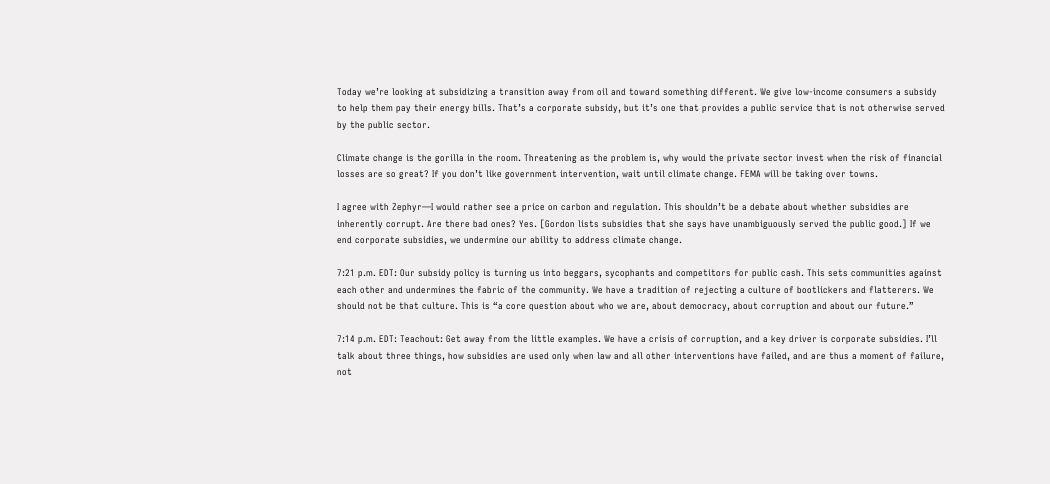Today we’re looking at subsidizing a transition away from oil and toward something different. We give low-income consumers a subsidy to help them pay their energy bills. That’s a corporate subsidy, but it’s one that provides a public service that is not otherwise served by the public sector.

Climate change is the gorilla in the room. Threatening as the problem is, why would the private sector invest when the risk of financial losses are so great? If you don’t like government intervention, wait until climate change. FEMA will be taking over towns.

I agree with Zephyr—I would rather see a price on carbon and regulation. This shouldn’t be a debate about whether subsidies are inherently corrupt. Are there bad ones? Yes. [Gordon lists subsidies that she says have unambiguously served the public good.] If we end corporate subsidies, we undermine our ability to address climate change.

7:21 p.m. EDT: Our subsidy policy is turning us into beggars, sycophants and competitors for public cash. This sets communities against each other and undermines the fabric of the community. We have a tradition of rejecting a culture of bootlickers and flatterers. We should not be that culture. This is “a core question about who we are, about democracy, about corruption and about our future.”

7:14 p.m. EDT: Teachout: Get away from the little examples. We have a crisis of corruption, and a key driver is corporate subsidies. I’ll talk about three things, how subsidies are used only when law and all other interventions have failed, and are thus a moment of failure, not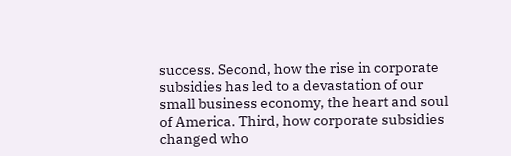success. Second, how the rise in corporate subsidies has led to a devastation of our small business economy, the heart and soul of America. Third, how corporate subsidies changed who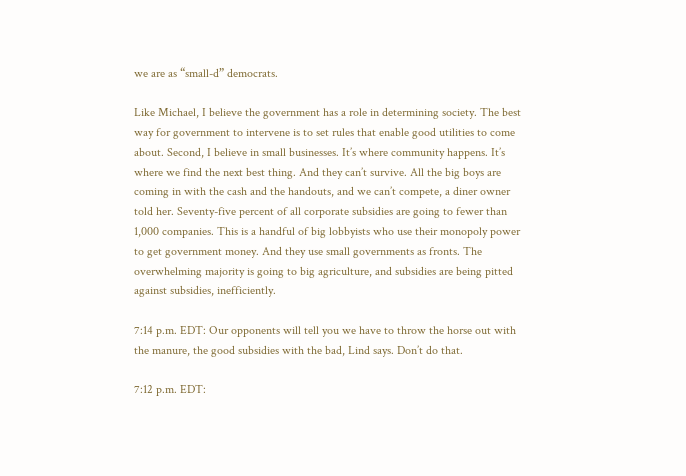we are as “small-d” democrats.

Like Michael, I believe the government has a role in determining society. The best way for government to intervene is to set rules that enable good utilities to come about. Second, I believe in small businesses. It’s where community happens. It’s where we find the next best thing. And they can’t survive. All the big boys are coming in with the cash and the handouts, and we can’t compete, a diner owner told her. Seventy-five percent of all corporate subsidies are going to fewer than 1,000 companies. This is a handful of big lobbyists who use their monopoly power to get government money. And they use small governments as fronts. The overwhelming majority is going to big agriculture, and subsidies are being pitted against subsidies, inefficiently.

7:14 p.m. EDT: Our opponents will tell you we have to throw the horse out with the manure, the good subsidies with the bad, Lind says. Don’t do that.

7:12 p.m. EDT: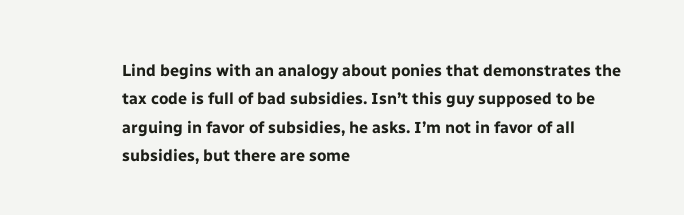Lind begins with an analogy about ponies that demonstrates the tax code is full of bad subsidies. Isn’t this guy supposed to be arguing in favor of subsidies, he asks. I’m not in favor of all subsidies, but there are some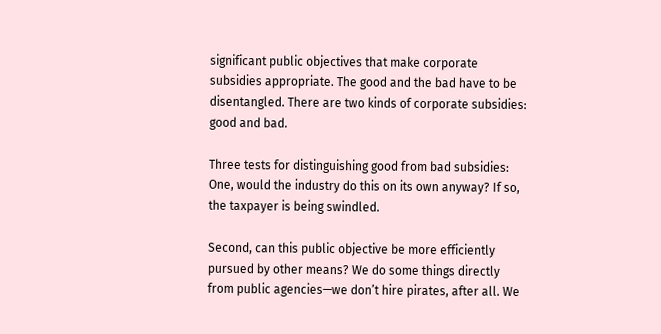significant public objectives that make corporate subsidies appropriate. The good and the bad have to be disentangled. There are two kinds of corporate subsidies: good and bad.

Three tests for distinguishing good from bad subsidies: One, would the industry do this on its own anyway? If so, the taxpayer is being swindled.

Second, can this public objective be more efficiently pursued by other means? We do some things directly from public agencies—we don’t hire pirates, after all. We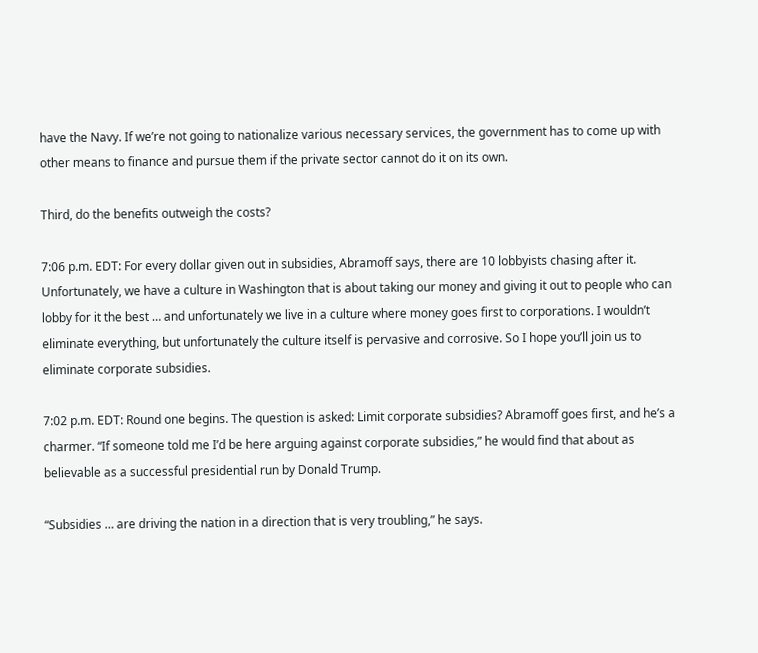have the Navy. If we’re not going to nationalize various necessary services, the government has to come up with other means to finance and pursue them if the private sector cannot do it on its own.

Third, do the benefits outweigh the costs?

7:06 p.m. EDT: For every dollar given out in subsidies, Abramoff says, there are 10 lobbyists chasing after it. Unfortunately, we have a culture in Washington that is about taking our money and giving it out to people who can lobby for it the best … and unfortunately we live in a culture where money goes first to corporations. I wouldn’t eliminate everything, but unfortunately the culture itself is pervasive and corrosive. So I hope you’ll join us to eliminate corporate subsidies.

7:02 p.m. EDT: Round one begins. The question is asked: Limit corporate subsidies? Abramoff goes first, and he’s a charmer. “If someone told me I’d be here arguing against corporate subsidies,” he would find that about as believable as a successful presidential run by Donald Trump.

“Subsidies … are driving the nation in a direction that is very troubling,” he says.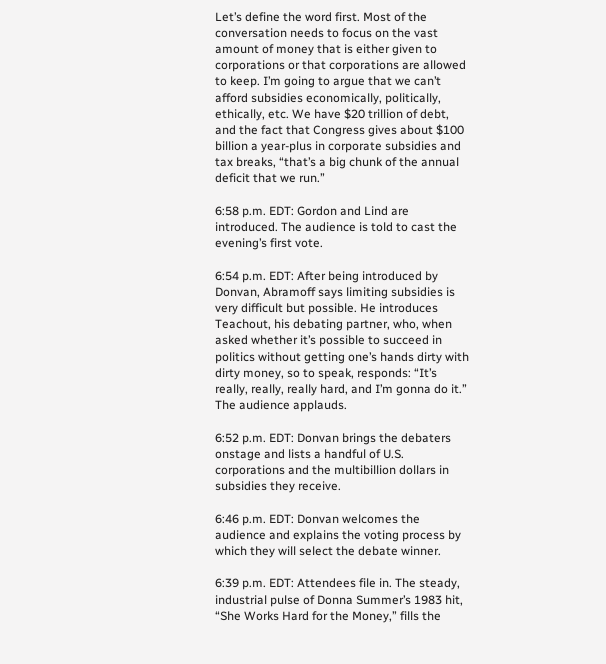Let’s define the word first. Most of the conversation needs to focus on the vast amount of money that is either given to corporations or that corporations are allowed to keep. I’m going to argue that we can’t afford subsidies economically, politically, ethically, etc. We have $20 trillion of debt, and the fact that Congress gives about $100 billion a year-plus in corporate subsidies and tax breaks, “that’s a big chunk of the annual deficit that we run.”

6:58 p.m. EDT: Gordon and Lind are introduced. The audience is told to cast the evening’s first vote.

6:54 p.m. EDT: After being introduced by Donvan, Abramoff says limiting subsidies is very difficult but possible. He introduces Teachout, his debating partner, who, when asked whether it’s possible to succeed in politics without getting one’s hands dirty with dirty money, so to speak, responds: “It’s really, really, really hard, and I’m gonna do it.” The audience applauds.

6:52 p.m. EDT: Donvan brings the debaters onstage and lists a handful of U.S. corporations and the multibillion dollars in subsidies they receive.

6:46 p.m. EDT: Donvan welcomes the audience and explains the voting process by which they will select the debate winner.

6:39 p.m. EDT: Attendees file in. The steady, industrial pulse of Donna Summer’s 1983 hit, “She Works Hard for the Money,” fills the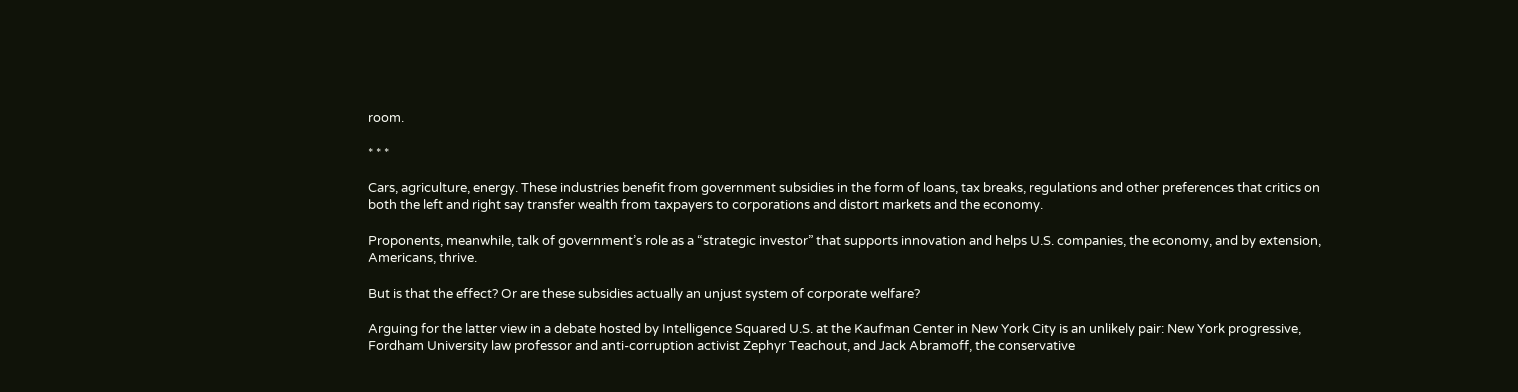room.

* * *

Cars, agriculture, energy. These industries benefit from government subsidies in the form of loans, tax breaks, regulations and other preferences that critics on both the left and right say transfer wealth from taxpayers to corporations and distort markets and the economy.

Proponents, meanwhile, talk of government’s role as a “strategic investor” that supports innovation and helps U.S. companies, the economy, and by extension, Americans, thrive.

But is that the effect? Or are these subsidies actually an unjust system of corporate welfare?

Arguing for the latter view in a debate hosted by Intelligence Squared U.S. at the Kaufman Center in New York City is an unlikely pair: New York progressive, Fordham University law professor and anti-corruption activist Zephyr Teachout, and Jack Abramoff, the conservative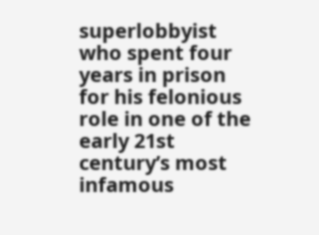superlobbyist who spent four years in prison for his felonious role in one of the early 21st century’s most infamous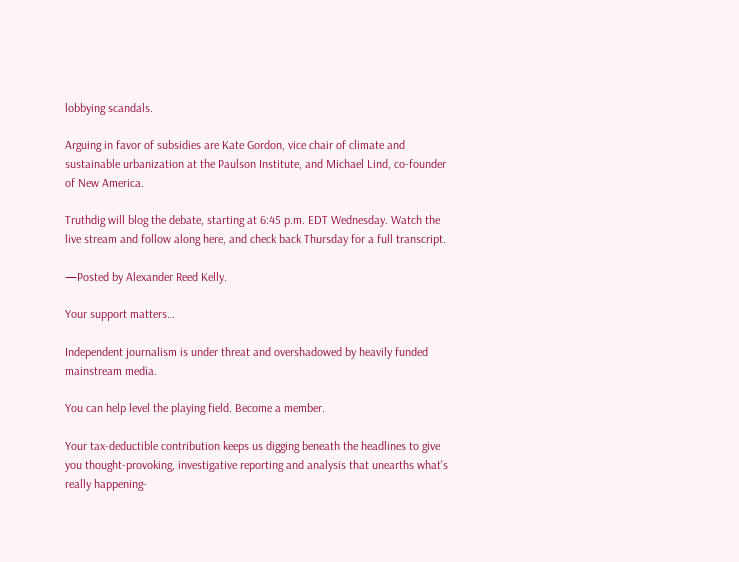lobbying scandals.

Arguing in favor of subsidies are Kate Gordon, vice chair of climate and sustainable urbanization at the Paulson Institute, and Michael Lind, co-founder of New America.

Truthdig will blog the debate, starting at 6:45 p.m. EDT Wednesday. Watch the live stream and follow along here, and check back Thursday for a full transcript.

—Posted by Alexander Reed Kelly.

Your support matters…

Independent journalism is under threat and overshadowed by heavily funded mainstream media.

You can help level the playing field. Become a member.

Your tax-deductible contribution keeps us digging beneath the headlines to give you thought-provoking, investigative reporting and analysis that unearths what's really happening-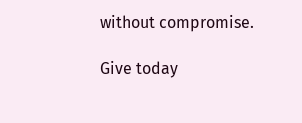without compromise.

Give today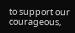to support our courageous,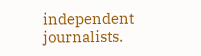independent journalists.